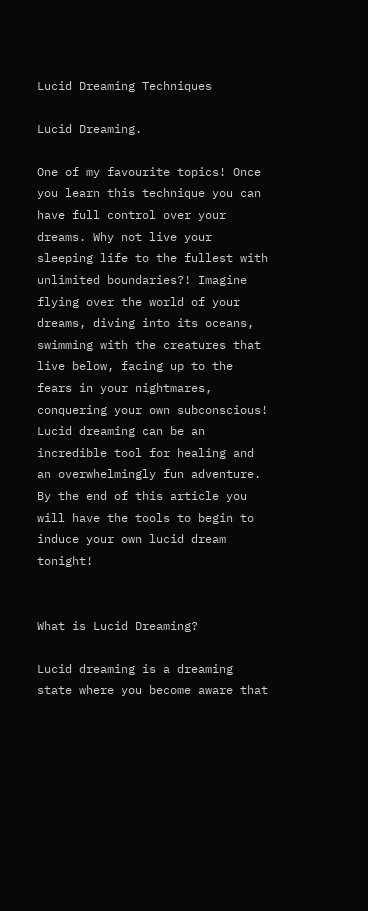Lucid Dreaming Techniques

Lucid Dreaming.

One of my favourite topics! Once you learn this technique you can have full control over your dreams. Why not live your sleeping life to the fullest with unlimited boundaries?! Imagine flying over the world of your dreams, diving into its oceans, swimming with the creatures that live below, facing up to the fears in your nightmares, conquering your own subconscious! Lucid dreaming can be an incredible tool for healing and an overwhelmingly fun adventure. By the end of this article you will have the tools to begin to induce your own lucid dream tonight!


What is Lucid Dreaming?

Lucid dreaming is a dreaming state where you become aware that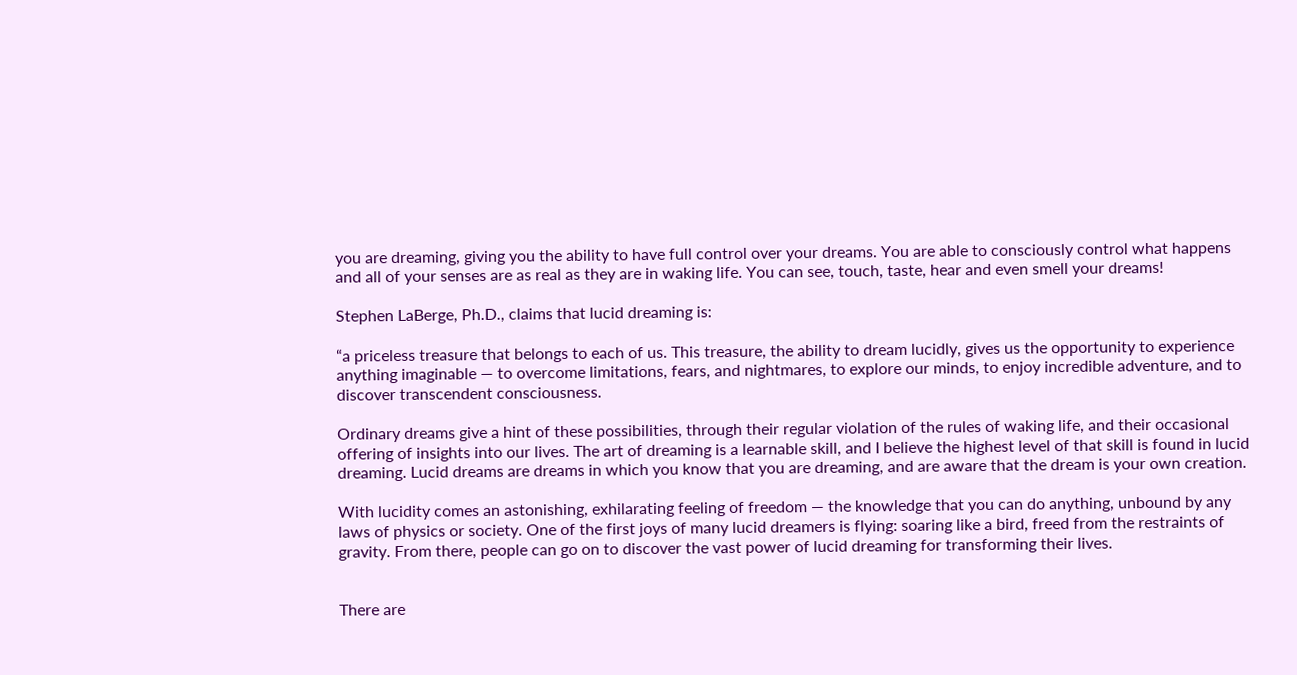you are dreaming, giving you the ability to have full control over your dreams. You are able to consciously control what happens and all of your senses are as real as they are in waking life. You can see, touch, taste, hear and even smell your dreams!

Stephen LaBerge, Ph.D., claims that lucid dreaming is:

“a priceless treasure that belongs to each of us. This treasure, the ability to dream lucidly, gives us the opportunity to experience anything imaginable — to overcome limitations, fears, and nightmares, to explore our minds, to enjoy incredible adventure, and to discover transcendent consciousness.

Ordinary dreams give a hint of these possibilities, through their regular violation of the rules of waking life, and their occasional offering of insights into our lives. The art of dreaming is a learnable skill, and I believe the highest level of that skill is found in lucid dreaming. Lucid dreams are dreams in which you know that you are dreaming, and are aware that the dream is your own creation.

With lucidity comes an astonishing, exhilarating feeling of freedom — the knowledge that you can do anything, unbound by any laws of physics or society. One of the first joys of many lucid dreamers is flying: soaring like a bird, freed from the restraints of gravity. From there, people can go on to discover the vast power of lucid dreaming for transforming their lives.


There are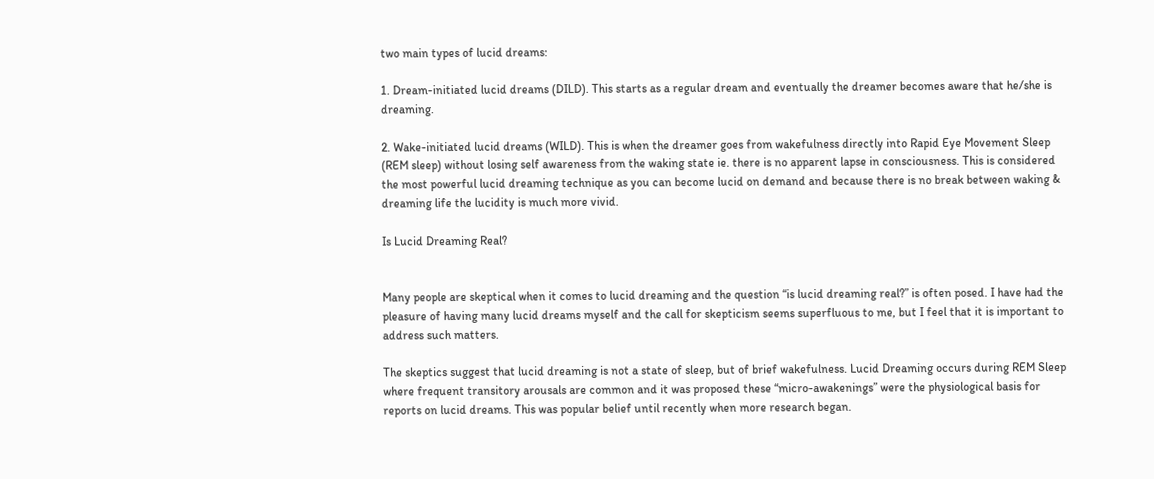two main types of lucid dreams:

1. Dream-initiated lucid dreams (DILD). This starts as a regular dream and eventually the dreamer becomes aware that he/she is dreaming.

2. Wake-initiated lucid dreams (WILD). This is when the dreamer goes from wakefulness directly into Rapid Eye Movement Sleep (REM sleep) without losing self awareness from the waking state ie. there is no apparent lapse in consciousness. This is considered the most powerful lucid dreaming technique as you can become lucid on demand and because there is no break between waking & dreaming life the lucidity is much more vivid.

Is Lucid Dreaming Real?


Many people are skeptical when it comes to lucid dreaming and the question “is lucid dreaming real?” is often posed. I have had the pleasure of having many lucid dreams myself and the call for skepticism seems superfluous to me, but I feel that it is important to address such matters.

The skeptics suggest that lucid dreaming is not a state of sleep, but of brief wakefulness. Lucid Dreaming occurs during REM Sleep where frequent transitory arousals are common and it was proposed these “micro-awakenings” were the physiological basis for reports on lucid dreams. This was popular belief until recently when more research began.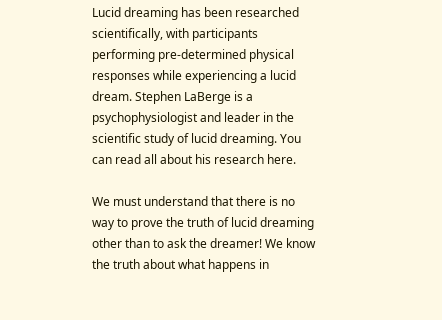Lucid dreaming has been researched scientifically, with participants performing pre-determined physical responses while experiencing a lucid dream. Stephen LaBerge is a psychophysiologist and leader in the scientific study of lucid dreaming. You can read all about his research here.

We must understand that there is no way to prove the truth of lucid dreaming other than to ask the dreamer! We know the truth about what happens in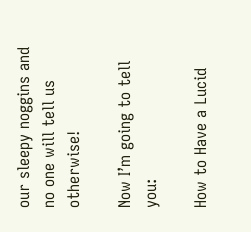our sleepy noggins and no one will tell us otherwise!

Now I’m going to tell you:

How to Have a Lucid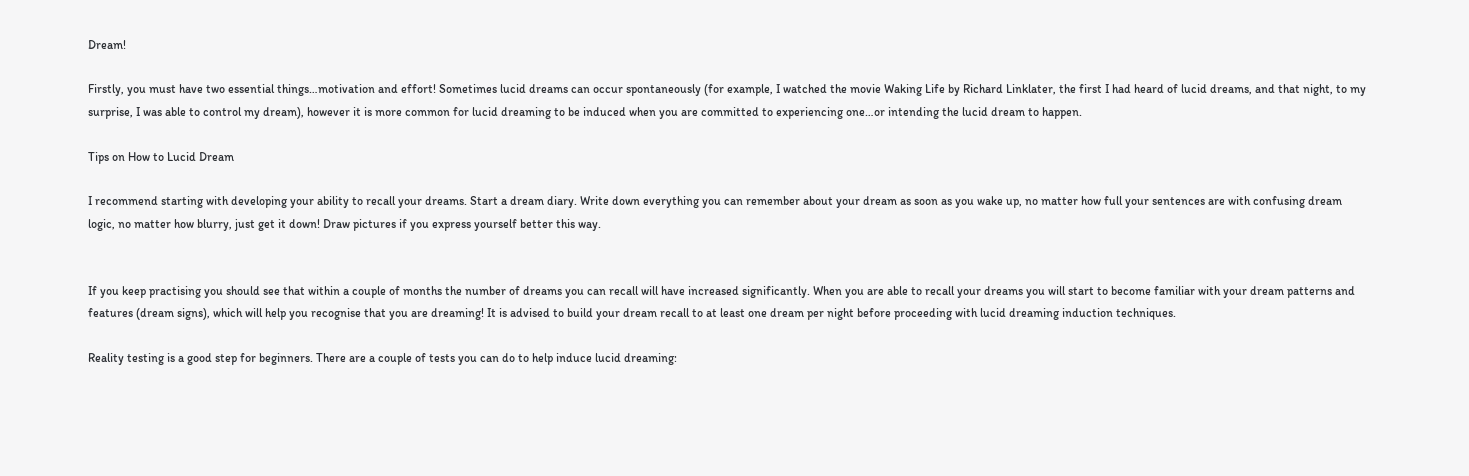Dream!

Firstly, you must have two essential things…motivation and effort! Sometimes lucid dreams can occur spontaneously (for example, I watched the movie Waking Life by Richard Linklater, the first I had heard of lucid dreams, and that night, to my surprise, I was able to control my dream), however it is more common for lucid dreaming to be induced when you are committed to experiencing one…or intending the lucid dream to happen.

Tips on How to Lucid Dream

I recommend starting with developing your ability to recall your dreams. Start a dream diary. Write down everything you can remember about your dream as soon as you wake up, no matter how full your sentences are with confusing dream logic, no matter how blurry, just get it down! Draw pictures if you express yourself better this way.


If you keep practising you should see that within a couple of months the number of dreams you can recall will have increased significantly. When you are able to recall your dreams you will start to become familiar with your dream patterns and features (dream signs), which will help you recognise that you are dreaming! It is advised to build your dream recall to at least one dream per night before proceeding with lucid dreaming induction techniques.

Reality testing is a good step for beginners. There are a couple of tests you can do to help induce lucid dreaming: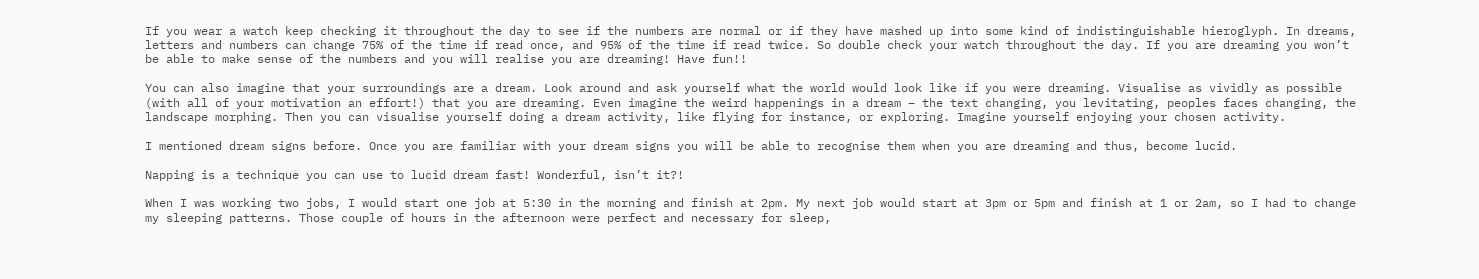If you wear a watch keep checking it throughout the day to see if the numbers are normal or if they have mashed up into some kind of indistinguishable hieroglyph. In dreams, letters and numbers can change 75% of the time if read once, and 95% of the time if read twice. So double check your watch throughout the day. If you are dreaming you won’t be able to make sense of the numbers and you will realise you are dreaming! Have fun!!

You can also imagine that your surroundings are a dream. Look around and ask yourself what the world would look like if you were dreaming. Visualise as vividly as possible (with all of your motivation an effort!) that you are dreaming. Even imagine the weird happenings in a dream – the text changing, you levitating, peoples faces changing, the landscape morphing. Then you can visualise yourself doing a dream activity, like flying for instance, or exploring. Imagine yourself enjoying your chosen activity.

I mentioned dream signs before. Once you are familiar with your dream signs you will be able to recognise them when you are dreaming and thus, become lucid.

Napping is a technique you can use to lucid dream fast! Wonderful, isn’t it?!

When I was working two jobs, I would start one job at 5:30 in the morning and finish at 2pm. My next job would start at 3pm or 5pm and finish at 1 or 2am, so I had to change my sleeping patterns. Those couple of hours in the afternoon were perfect and necessary for sleep,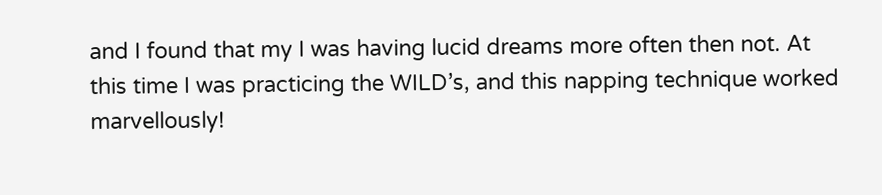and I found that my I was having lucid dreams more often then not. At this time I was practicing the WILD’s, and this napping technique worked marvellously!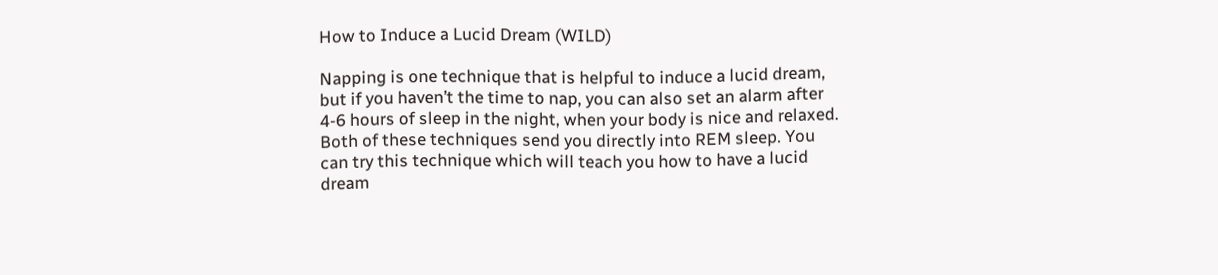How to Induce a Lucid Dream (WILD)

Napping is one technique that is helpful to induce a lucid dream, but if you haven’t the time to nap, you can also set an alarm after 4-6 hours of sleep in the night, when your body is nice and relaxed. Both of these techniques send you directly into REM sleep. You can try this technique which will teach you how to have a lucid dream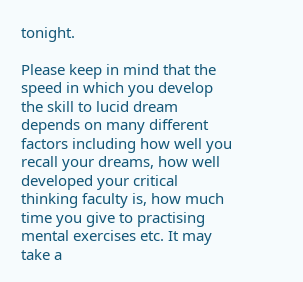tonight.

Please keep in mind that the speed in which you develop the skill to lucid dream depends on many different factors including how well you recall your dreams, how well developed your critical thinking faculty is, how much time you give to practising mental exercises etc. It may take a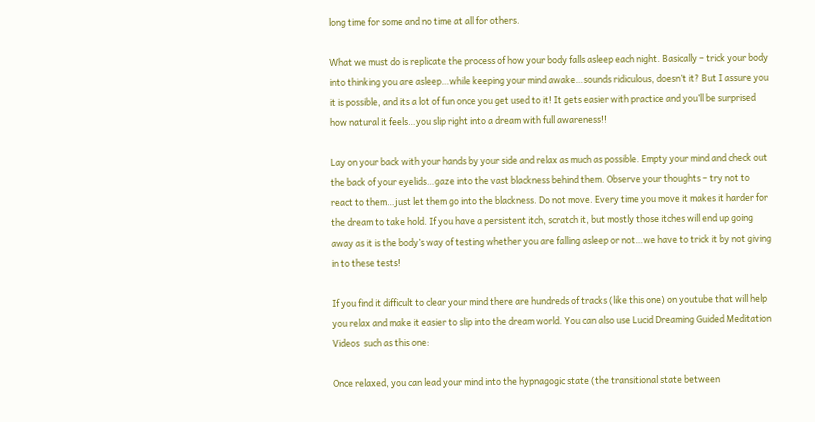long time for some and no time at all for others.

What we must do is replicate the process of how your body falls asleep each night. Basically – trick your body into thinking you are asleep…while keeping your mind awake…sounds ridiculous, doesn’t it? But I assure you it is possible, and its a lot of fun once you get used to it! It gets easier with practice and you’ll be surprised how natural it feels…you slip right into a dream with full awareness!!

Lay on your back with your hands by your side and relax as much as possible. Empty your mind and check out the back of your eyelids…gaze into the vast blackness behind them. Observe your thoughts – try not to react to them…just let them go into the blackness. Do not move. Every time you move it makes it harder for the dream to take hold. If you have a persistent itch, scratch it, but mostly those itches will end up going away as it is the body’s way of testing whether you are falling asleep or not…we have to trick it by not giving in to these tests!

If you find it difficult to clear your mind there are hundreds of tracks (like this one) on youtube that will help you relax and make it easier to slip into the dream world. You can also use Lucid Dreaming Guided Meditation Videos  such as this one:

Once relaxed, you can lead your mind into the hypnagogic state (the transitional state between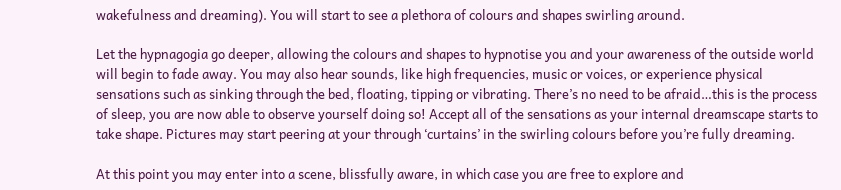wakefulness and dreaming). You will start to see a plethora of colours and shapes swirling around.

Let the hypnagogia go deeper, allowing the colours and shapes to hypnotise you and your awareness of the outside world will begin to fade away. You may also hear sounds, like high frequencies, music or voices, or experience physical sensations such as sinking through the bed, floating, tipping or vibrating. There’s no need to be afraid…this is the process of sleep, you are now able to observe yourself doing so! Accept all of the sensations as your internal dreamscape starts to take shape. Pictures may start peering at your through ‘curtains’ in the swirling colours before you’re fully dreaming.

At this point you may enter into a scene, blissfully aware, in which case you are free to explore and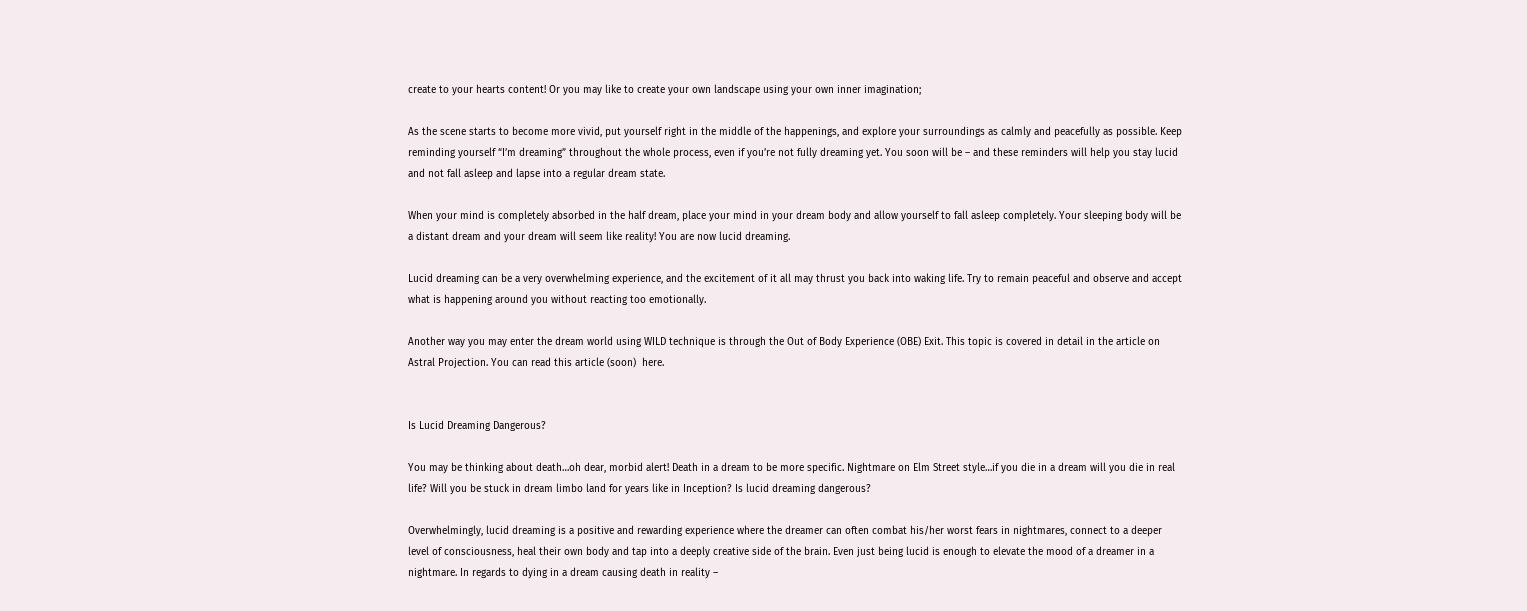create to your hearts content! Or you may like to create your own landscape using your own inner imagination;

As the scene starts to become more vivid, put yourself right in the middle of the happenings, and explore your surroundings as calmly and peacefully as possible. Keep reminding yourself “I’m dreaming” throughout the whole process, even if you’re not fully dreaming yet. You soon will be – and these reminders will help you stay lucid and not fall asleep and lapse into a regular dream state.

When your mind is completely absorbed in the half dream, place your mind in your dream body and allow yourself to fall asleep completely. Your sleeping body will be a distant dream and your dream will seem like reality! You are now lucid dreaming.

Lucid dreaming can be a very overwhelming experience, and the excitement of it all may thrust you back into waking life. Try to remain peaceful and observe and accept what is happening around you without reacting too emotionally.

Another way you may enter the dream world using WILD technique is through the Out of Body Experience (OBE) Exit. This topic is covered in detail in the article on Astral Projection. You can read this article (soon)  here.


Is Lucid Dreaming Dangerous?

You may be thinking about death…oh dear, morbid alert! Death in a dream to be more specific. Nightmare on Elm Street style…if you die in a dream will you die in real life? Will you be stuck in dream limbo land for years like in Inception? Is lucid dreaming dangerous?

Overwhelmingly, lucid dreaming is a positive and rewarding experience where the dreamer can often combat his/her worst fears in nightmares, connect to a deeper level of consciousness, heal their own body and tap into a deeply creative side of the brain. Even just being lucid is enough to elevate the mood of a dreamer in a nightmare. In regards to dying in a dream causing death in reality –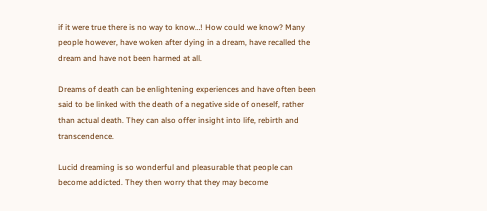if it were true there is no way to know…! How could we know? Many people however, have woken after dying in a dream, have recalled the dream and have not been harmed at all.

Dreams of death can be enlightening experiences and have often been said to be linked with the death of a negative side of oneself, rather than actual death. They can also offer insight into life, rebirth and transcendence.

Lucid dreaming is so wonderful and pleasurable that people can become addicted. They then worry that they may become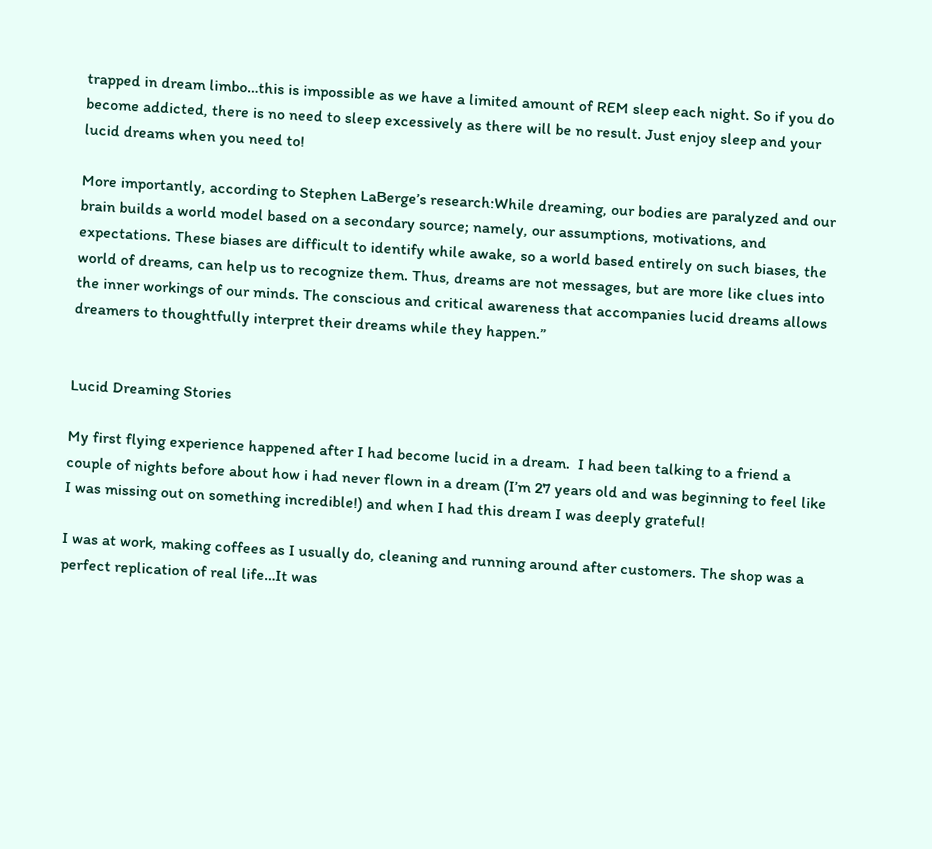trapped in dream limbo…this is impossible as we have a limited amount of REM sleep each night. So if you do become addicted, there is no need to sleep excessively as there will be no result. Just enjoy sleep and your lucid dreams when you need to!

More importantly, according to Stephen LaBerge’s research:While dreaming, our bodies are paralyzed and our brain builds a world model based on a secondary source; namely, our assumptions, motivations, and expectations. These biases are difficult to identify while awake, so a world based entirely on such biases, the world of dreams, can help us to recognize them. Thus, dreams are not messages, but are more like clues into the inner workings of our minds. The conscious and critical awareness that accompanies lucid dreams allows dreamers to thoughtfully interpret their dreams while they happen.”


Lucid Dreaming Stories

My first flying experience happened after I had become lucid in a dream.  I had been talking to a friend a couple of nights before about how i had never flown in a dream (I’m 27 years old and was beginning to feel like I was missing out on something incredible!) and when I had this dream I was deeply grateful!

I was at work, making coffees as I usually do, cleaning and running around after customers. The shop was a perfect replication of real life…It was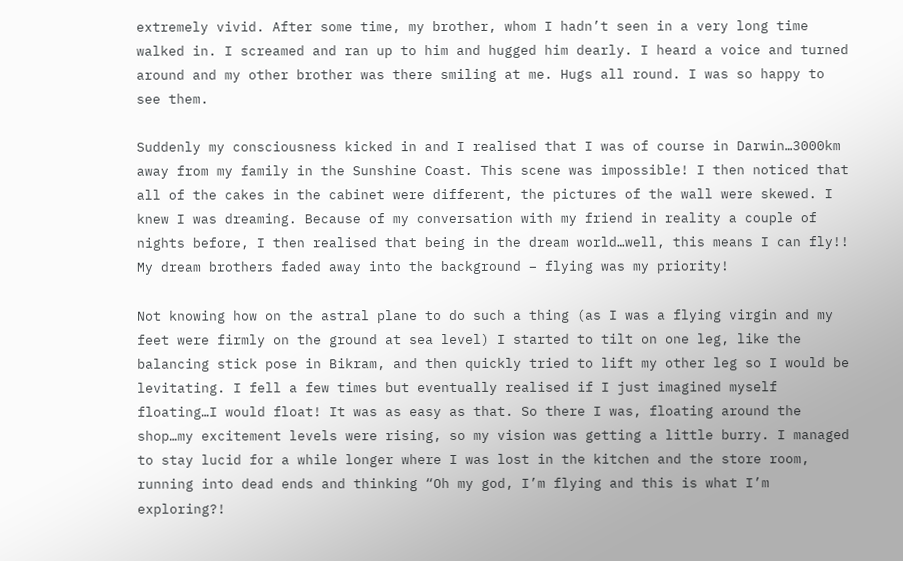extremely vivid. After some time, my brother, whom I hadn’t seen in a very long time walked in. I screamed and ran up to him and hugged him dearly. I heard a voice and turned around and my other brother was there smiling at me. Hugs all round. I was so happy to see them.

Suddenly my consciousness kicked in and I realised that I was of course in Darwin…3000km away from my family in the Sunshine Coast. This scene was impossible! I then noticed that all of the cakes in the cabinet were different, the pictures of the wall were skewed. I knew I was dreaming. Because of my conversation with my friend in reality a couple of nights before, I then realised that being in the dream world…well, this means I can fly!! My dream brothers faded away into the background – flying was my priority!

Not knowing how on the astral plane to do such a thing (as I was a flying virgin and my feet were firmly on the ground at sea level) I started to tilt on one leg, like the balancing stick pose in Bikram, and then quickly tried to lift my other leg so I would be levitating. I fell a few times but eventually realised if I just imagined myself floating…I would float! It was as easy as that. So there I was, floating around the shop…my excitement levels were rising, so my vision was getting a little burry. I managed to stay lucid for a while longer where I was lost in the kitchen and the store room, running into dead ends and thinking “Oh my god, I’m flying and this is what I’m exploring?!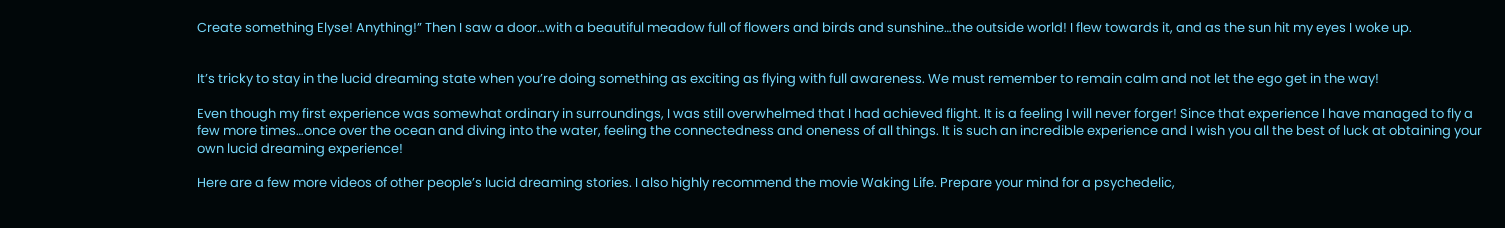Create something Elyse! Anything!” Then I saw a door…with a beautiful meadow full of flowers and birds and sunshine…the outside world! I flew towards it, and as the sun hit my eyes I woke up.


It’s tricky to stay in the lucid dreaming state when you’re doing something as exciting as flying with full awareness. We must remember to remain calm and not let the ego get in the way!

Even though my first experience was somewhat ordinary in surroundings, I was still overwhelmed that I had achieved flight. It is a feeling I will never forger! Since that experience I have managed to fly a few more times…once over the ocean and diving into the water, feeling the connectedness and oneness of all things. It is such an incredible experience and I wish you all the best of luck at obtaining your own lucid dreaming experience!

Here are a few more videos of other people’s lucid dreaming stories. I also highly recommend the movie Waking Life. Prepare your mind for a psychedelic,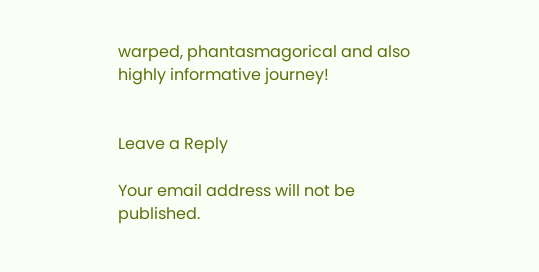warped, phantasmagorical and also highly informative journey!


Leave a Reply

Your email address will not be published.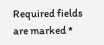Required fields are marked *